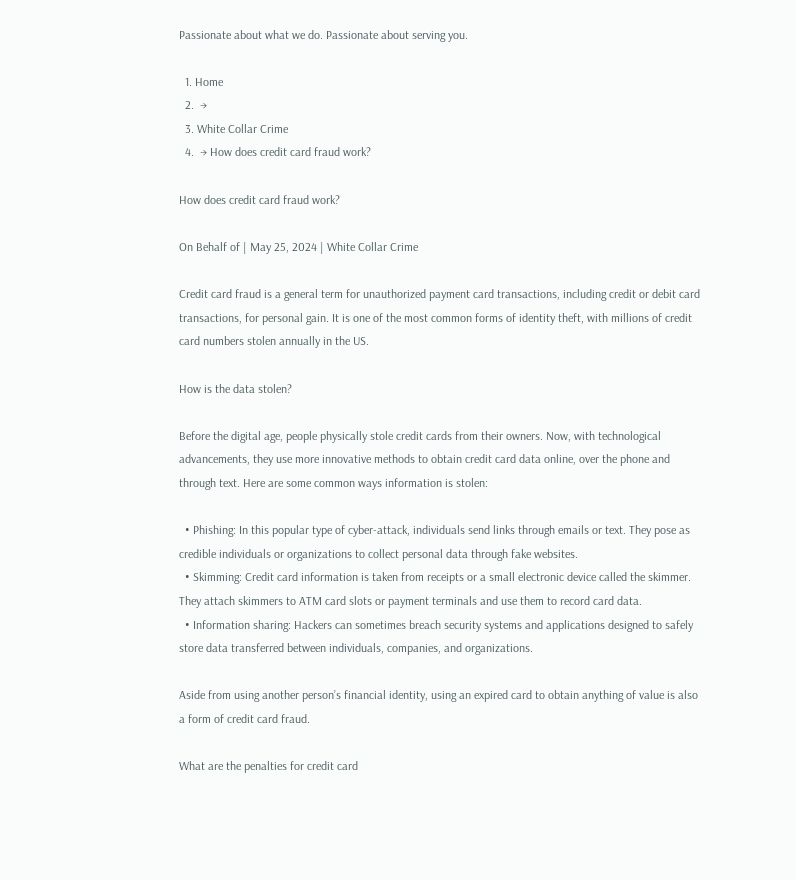Passionate about what we do. Passionate about serving you.

  1. Home
  2.  →
  3. White Collar Crime
  4.  → How does credit card fraud work?

How does credit card fraud work?

On Behalf of | May 25, 2024 | White Collar Crime

Credit card fraud is a general term for unauthorized payment card transactions, including credit or debit card transactions, for personal gain. It is one of the most common forms of identity theft, with millions of credit card numbers stolen annually in the US.

How is the data stolen?

Before the digital age, people physically stole credit cards from their owners. Now, with technological advancements, they use more innovative methods to obtain credit card data online, over the phone and through text. Here are some common ways information is stolen:

  • Phishing: In this popular type of cyber-attack, individuals send links through emails or text. They pose as credible individuals or organizations to collect personal data through fake websites.
  • Skimming: Credit card information is taken from receipts or a small electronic device called the skimmer. They attach skimmers to ATM card slots or payment terminals and use them to record card data.
  • Information sharing: Hackers can sometimes breach security systems and applications designed to safely store data transferred between individuals, companies, and organizations.

Aside from using another person’s financial identity, using an expired card to obtain anything of value is also a form of credit card fraud.

What are the penalties for credit card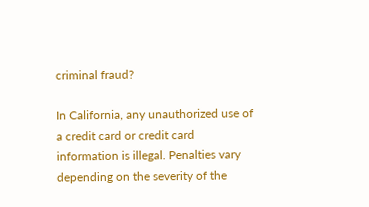criminal fraud?

In California, any unauthorized use of a credit card or credit card information is illegal. Penalties vary depending on the severity of the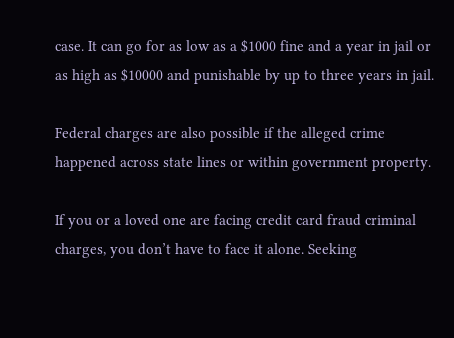case. It can go for as low as a $1000 fine and a year in jail or as high as $10000 and punishable by up to three years in jail.

Federal charges are also possible if the alleged crime happened across state lines or within government property.

If you or a loved one are facing credit card fraud criminal charges, you don’t have to face it alone. Seeking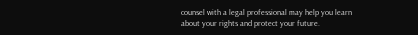counsel with a legal professional may help you learn about your rights and protect your future.